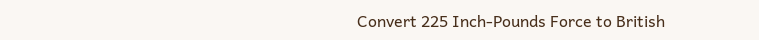Convert 225 Inch-Pounds Force to British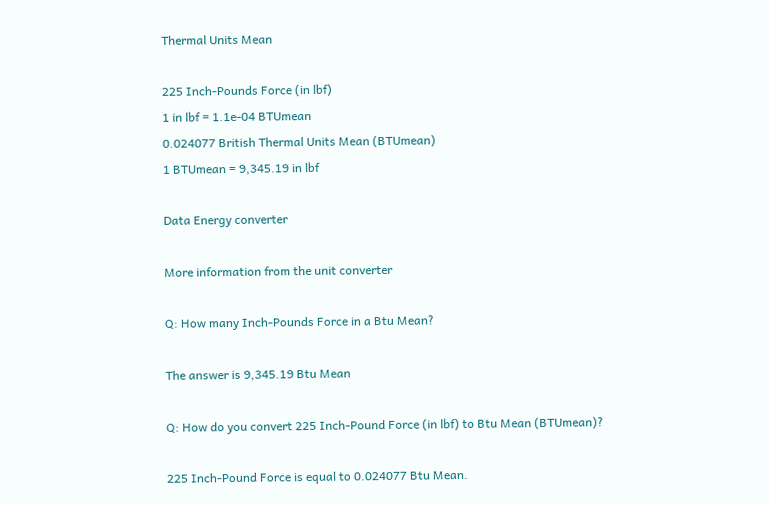Thermal Units Mean

225 Inch-Pounds Force (in lbf)
1 in lbf = 1.1e-04 BTUmean
0.024077 British Thermal Units Mean (BTUmean)
1 BTUmean = 9,345.19 in lbf

Data Energy converter

More information from the unit converter

Q: How many Inch-Pounds Force in a Btu Mean?

The answer is 9,345.19 Btu Mean

Q: How do you convert 225 Inch-Pound Force (in lbf) to Btu Mean (BTUmean)?

225 Inch-Pound Force is equal to 0.024077 Btu Mean.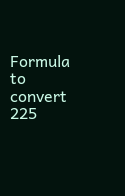Formula to convert 225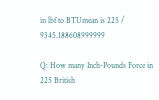in lbf to BTUmean is 225 / 9345.188608999999

Q: How many Inch-Pounds Force in 225 British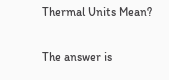Thermal Units Mean?

The answer is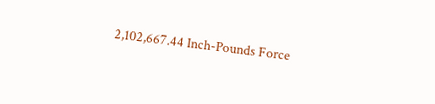2,102,667.44 Inch-Pounds Force